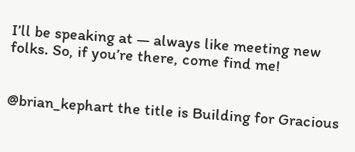I’ll be speaking at — always like meeting new folks. So, if you’re there, come find me!


@brian_kephart the title is Building for Gracious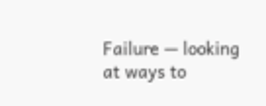Failure — looking at ways to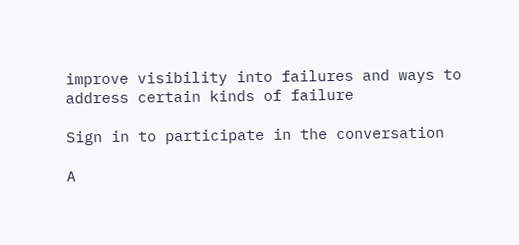improve visibility into failures and ways to address certain kinds of failure

Sign in to participate in the conversation

A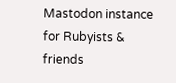Mastodon instance for Rubyists & friends